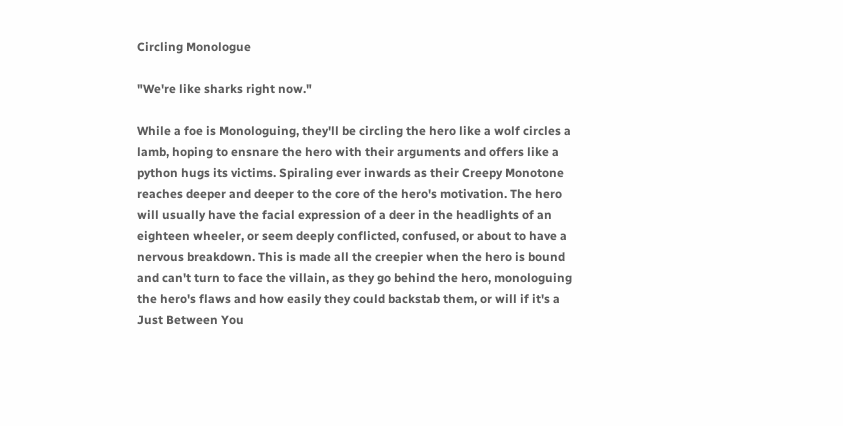Circling Monologue

"We're like sharks right now."

While a foe is Monologuing, they'll be circling the hero like a wolf circles a lamb, hoping to ensnare the hero with their arguments and offers like a python hugs its victims. Spiraling ever inwards as their Creepy Monotone reaches deeper and deeper to the core of the hero's motivation. The hero will usually have the facial expression of a deer in the headlights of an eighteen wheeler, or seem deeply conflicted, confused, or about to have a nervous breakdown. This is made all the creepier when the hero is bound and can't turn to face the villain, as they go behind the hero, monologuing the hero's flaws and how easily they could backstab them, or will if it's a Just Between You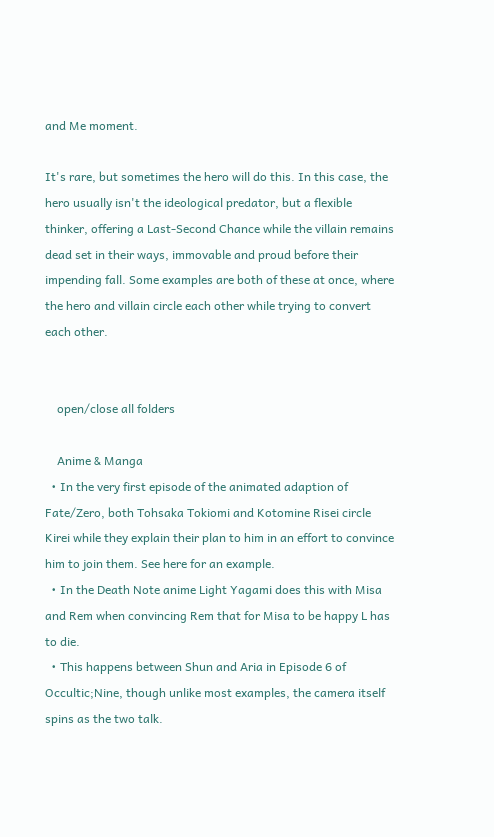and Me moment.

It's rare, but sometimes the hero will do this. In this case, the hero usually isn't the ideological predator, but a flexible thinker, offering a Last-Second Chance while the villain remains dead set in their ways, immovable and proud before their impending fall. Some examples are both of these at once, where the hero and villain circle each other while trying to convert each other.


    open/close all folders

    Anime & Manga
  • In the very first episode of the animated adaption of Fate/Zero, both Tohsaka Tokiomi and Kotomine Risei circle Kirei while they explain their plan to him in an effort to convince him to join them. See here for an example.
  • In the Death Note anime Light Yagami does this with Misa and Rem when convincing Rem that for Misa to be happy L has to die.
  • This happens between Shun and Aria in Episode 6 of Occultic;Nine, though unlike most examples, the camera itself spins as the two talk.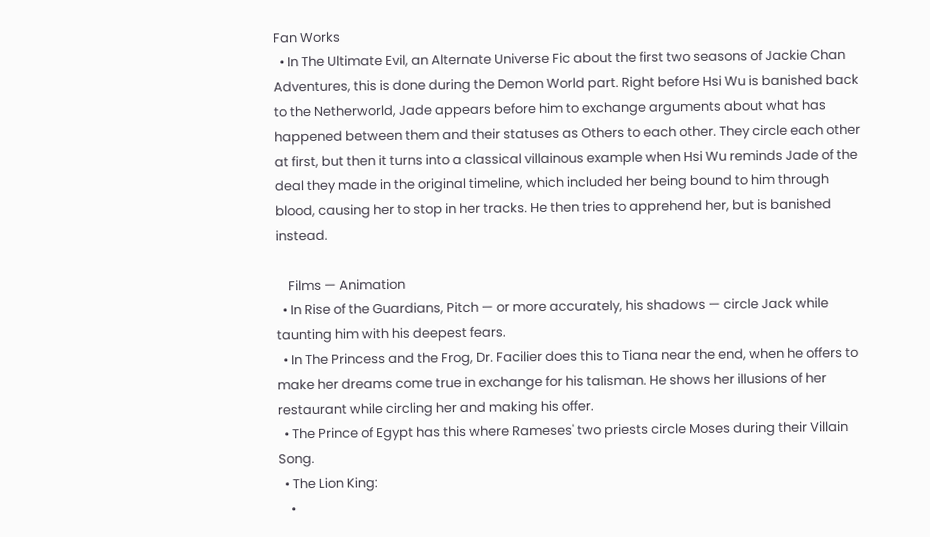Fan Works
  • In The Ultimate Evil, an Alternate Universe Fic about the first two seasons of Jackie Chan Adventures, this is done during the Demon World part. Right before Hsi Wu is banished back to the Netherworld, Jade appears before him to exchange arguments about what has happened between them and their statuses as Others to each other. They circle each other at first, but then it turns into a classical villainous example when Hsi Wu reminds Jade of the deal they made in the original timeline, which included her being bound to him through blood, causing her to stop in her tracks. He then tries to apprehend her, but is banished instead.

    Films — Animation
  • In Rise of the Guardians, Pitch — or more accurately, his shadows — circle Jack while taunting him with his deepest fears.
  • In The Princess and the Frog, Dr. Facilier does this to Tiana near the end, when he offers to make her dreams come true in exchange for his talisman. He shows her illusions of her restaurant while circling her and making his offer.
  • The Prince of Egypt has this where Rameses' two priests circle Moses during their Villain Song.
  • The Lion King:
    •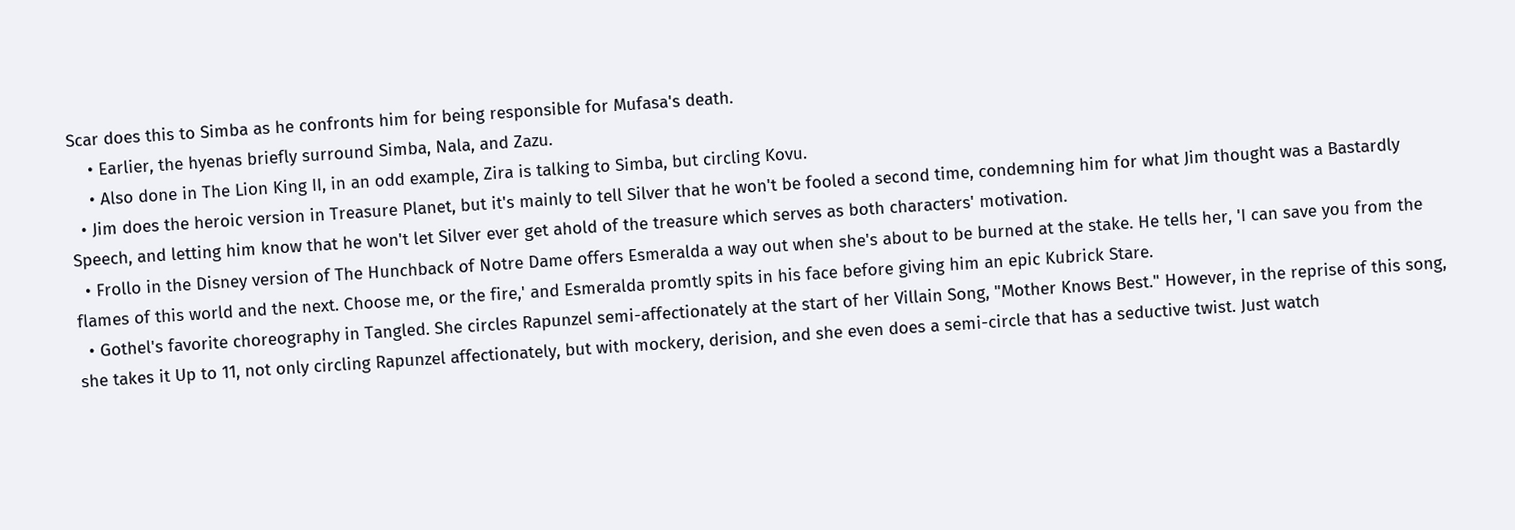Scar does this to Simba as he confronts him for being responsible for Mufasa's death.
    • Earlier, the hyenas briefly surround Simba, Nala, and Zazu.
    • Also done in The Lion King II, in an odd example, Zira is talking to Simba, but circling Kovu.
  • Jim does the heroic version in Treasure Planet, but it's mainly to tell Silver that he won't be fooled a second time, condemning him for what Jim thought was a Bastardly Speech, and letting him know that he won't let Silver ever get ahold of the treasure which serves as both characters' motivation.
  • Frollo in the Disney version of The Hunchback of Notre Dame offers Esmeralda a way out when she's about to be burned at the stake. He tells her, 'I can save you from the flames of this world and the next. Choose me, or the fire,' and Esmeralda promtly spits in his face before giving him an epic Kubrick Stare.
  • Gothel's favorite choreography in Tangled. She circles Rapunzel semi-affectionately at the start of her Villain Song, "Mother Knows Best." However, in the reprise of this song, she takes it Up to 11, not only circling Rapunzel affectionately, but with mockery, derision, and she even does a semi-circle that has a seductive twist. Just watch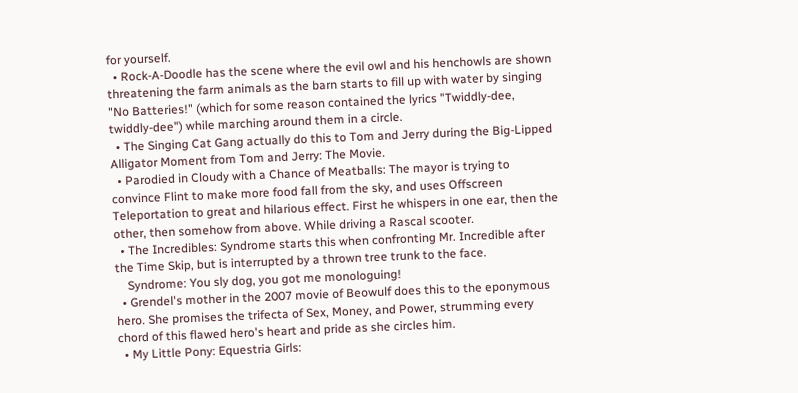for yourself.
  • Rock-A-Doodle has the scene where the evil owl and his henchowls are shown threatening the farm animals as the barn starts to fill up with water by singing "No Batteries!" (which for some reason contained the lyrics "Twiddly-dee, twiddly-dee") while marching around them in a circle.
  • The Singing Cat Gang actually do this to Tom and Jerry during the Big-Lipped Alligator Moment from Tom and Jerry: The Movie.
  • Parodied in Cloudy with a Chance of Meatballs: The mayor is trying to convince Flint to make more food fall from the sky, and uses Offscreen Teleportation to great and hilarious effect. First he whispers in one ear, then the other, then somehow from above. While driving a Rascal scooter.
  • The Incredibles: Syndrome starts this when confronting Mr. Incredible after the Time Skip, but is interrupted by a thrown tree trunk to the face.
    Syndrome: You sly dog, you got me monologuing!
  • Grendel's mother in the 2007 movie of Beowulf does this to the eponymous hero. She promises the trifecta of Sex, Money, and Power, strumming every chord of this flawed hero's heart and pride as she circles him.
  • My Little Pony: Equestria Girls: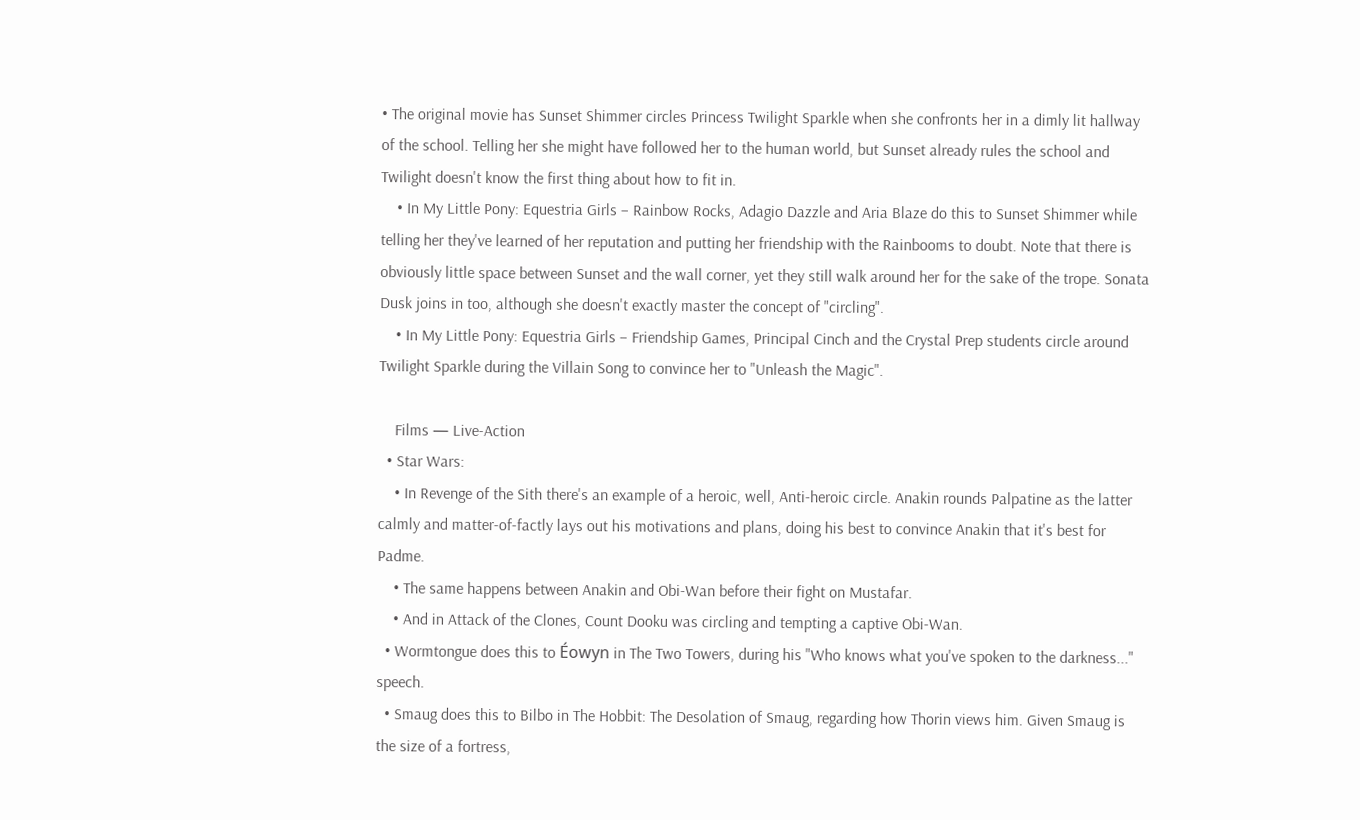• The original movie has Sunset Shimmer circles Princess Twilight Sparkle when she confronts her in a dimly lit hallway of the school. Telling her she might have followed her to the human world, but Sunset already rules the school and Twilight doesn't know the first thing about how to fit in.
    • In My Little Pony: Equestria Girls – Rainbow Rocks, Adagio Dazzle and Aria Blaze do this to Sunset Shimmer while telling her they've learned of her reputation and putting her friendship with the Rainbooms to doubt. Note that there is obviously little space between Sunset and the wall corner, yet they still walk around her for the sake of the trope. Sonata Dusk joins in too, although she doesn't exactly master the concept of "circling".
    • In My Little Pony: Equestria Girls – Friendship Games, Principal Cinch and the Crystal Prep students circle around Twilight Sparkle during the Villain Song to convince her to "Unleash the Magic".

    Films — Live-Action
  • Star Wars:
    • In Revenge of the Sith there's an example of a heroic, well, Anti-heroic circle. Anakin rounds Palpatine as the latter calmly and matter-of-factly lays out his motivations and plans, doing his best to convince Anakin that it's best for Padme.
    • The same happens between Anakin and Obi-Wan before their fight on Mustafar.
    • And in Attack of the Clones, Count Dooku was circling and tempting a captive Obi-Wan.
  • Wormtongue does this to Éowyn in The Two Towers, during his "Who knows what you've spoken to the darkness..." speech.
  • Smaug does this to Bilbo in The Hobbit: The Desolation of Smaug, regarding how Thorin views him. Given Smaug is the size of a fortress,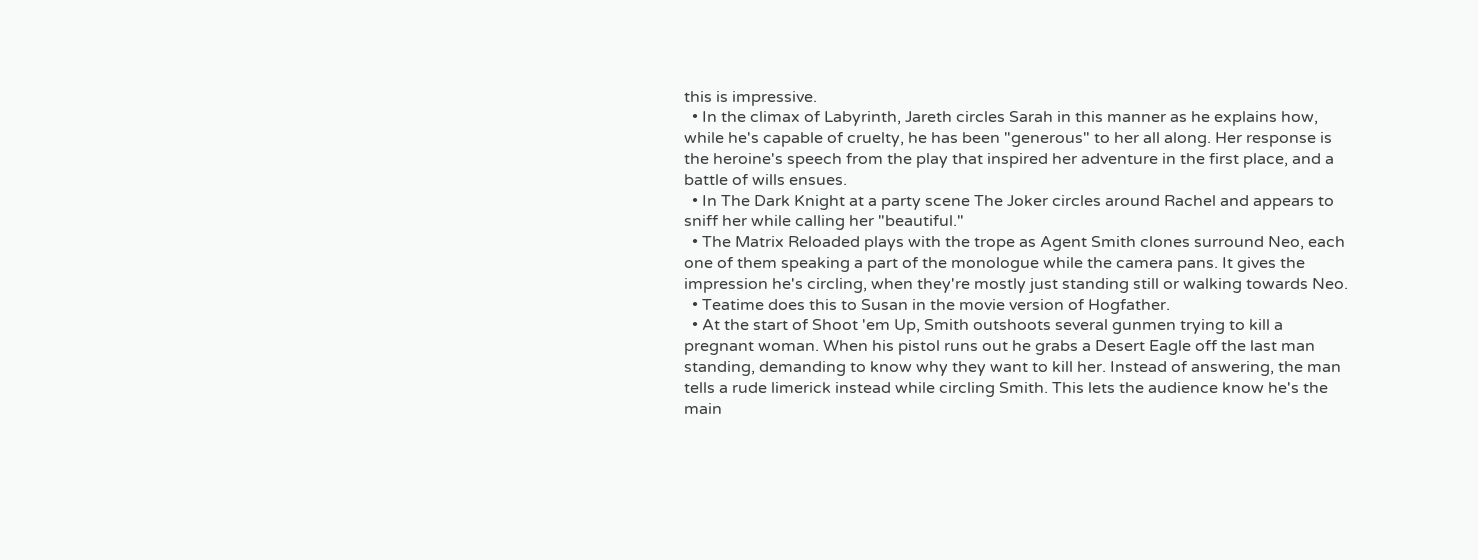this is impressive.
  • In the climax of Labyrinth, Jareth circles Sarah in this manner as he explains how, while he's capable of cruelty, he has been "generous" to her all along. Her response is the heroine's speech from the play that inspired her adventure in the first place, and a battle of wills ensues.
  • In The Dark Knight at a party scene The Joker circles around Rachel and appears to sniff her while calling her "beautiful."
  • The Matrix Reloaded plays with the trope as Agent Smith clones surround Neo, each one of them speaking a part of the monologue while the camera pans. It gives the impression he's circling, when they're mostly just standing still or walking towards Neo.
  • Teatime does this to Susan in the movie version of Hogfather.
  • At the start of Shoot 'em Up, Smith outshoots several gunmen trying to kill a pregnant woman. When his pistol runs out he grabs a Desert Eagle off the last man standing, demanding to know why they want to kill her. Instead of answering, the man tells a rude limerick instead while circling Smith. This lets the audience know he's the main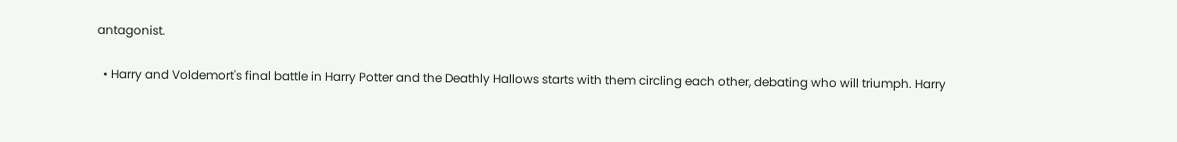antagonist.

  • Harry and Voldemort's final battle in Harry Potter and the Deathly Hallows starts with them circling each other, debating who will triumph. Harry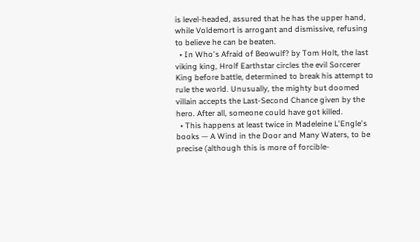is level-headed, assured that he has the upper hand, while Voldemort is arrogant and dismissive, refusing to believe he can be beaten.
  • In Who's Afraid of Beowulf? by Tom Holt, the last viking king, Hrolf Earthstar circles the evil Sorcerer King before battle, determined to break his attempt to rule the world. Unusually, the mighty but doomed villain accepts the Last-Second Chance given by the hero. After all, someone could have got killed.
  • This happens at least twice in Madeleine L'Engle's books — A Wind in the Door and Many Waters, to be precise (although this is more of forcible-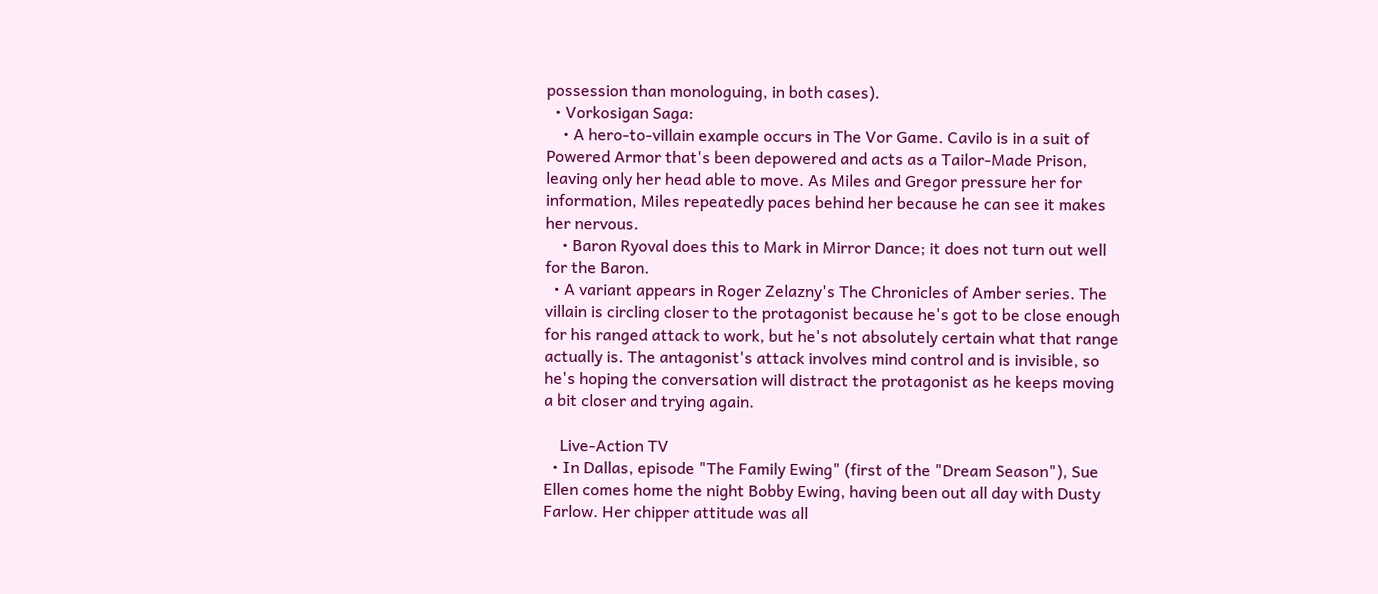possession than monologuing, in both cases).
  • Vorkosigan Saga:
    • A hero-to-villain example occurs in The Vor Game. Cavilo is in a suit of Powered Armor that's been depowered and acts as a Tailor-Made Prison, leaving only her head able to move. As Miles and Gregor pressure her for information, Miles repeatedly paces behind her because he can see it makes her nervous.
    • Baron Ryoval does this to Mark in Mirror Dance; it does not turn out well for the Baron.
  • A variant appears in Roger Zelazny's The Chronicles of Amber series. The villain is circling closer to the protagonist because he's got to be close enough for his ranged attack to work, but he's not absolutely certain what that range actually is. The antagonist's attack involves mind control and is invisible, so he's hoping the conversation will distract the protagonist as he keeps moving a bit closer and trying again.

    Live-Action TV
  • In Dallas, episode "The Family Ewing" (first of the "Dream Season"), Sue Ellen comes home the night Bobby Ewing, having been out all day with Dusty Farlow. Her chipper attitude was all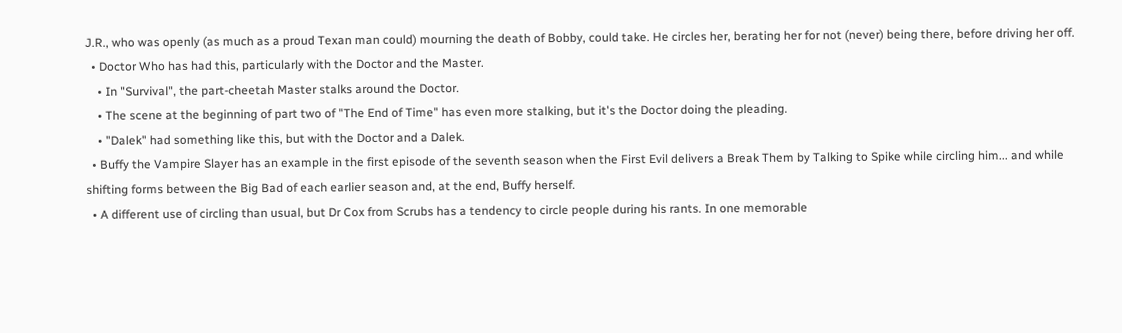J.R., who was openly (as much as a proud Texan man could) mourning the death of Bobby, could take. He circles her, berating her for not (never) being there, before driving her off.
  • Doctor Who has had this, particularly with the Doctor and the Master.
    • In "Survival", the part-cheetah Master stalks around the Doctor.
    • The scene at the beginning of part two of "The End of Time" has even more stalking, but it's the Doctor doing the pleading.
    • "Dalek" had something like this, but with the Doctor and a Dalek.
  • Buffy the Vampire Slayer has an example in the first episode of the seventh season when the First Evil delivers a Break Them by Talking to Spike while circling him... and while shifting forms between the Big Bad of each earlier season and, at the end, Buffy herself.
  • A different use of circling than usual, but Dr Cox from Scrubs has a tendency to circle people during his rants. In one memorable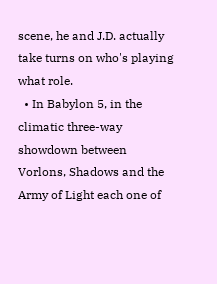scene, he and J.D. actually take turns on who's playing what role.
  • In Babylon 5, in the climatic three-way showdown between Vorlons, Shadows and the Army of Light each one of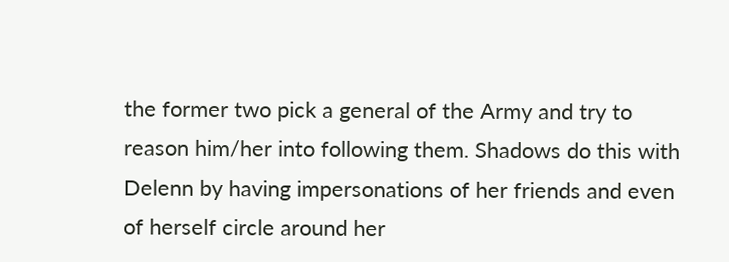the former two pick a general of the Army and try to reason him/her into following them. Shadows do this with Delenn by having impersonations of her friends and even of herself circle around her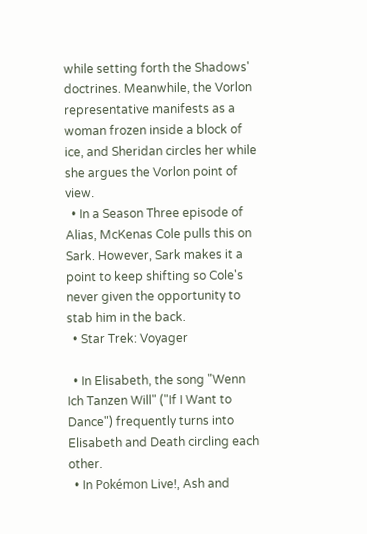while setting forth the Shadows' doctrines. Meanwhile, the Vorlon representative manifests as a woman frozen inside a block of ice, and Sheridan circles her while she argues the Vorlon point of view.
  • In a Season Three episode of Alias, McKenas Cole pulls this on Sark. However, Sark makes it a point to keep shifting so Cole's never given the opportunity to stab him in the back.
  • Star Trek: Voyager

  • In Elisabeth, the song "Wenn Ich Tanzen Will" ("If I Want to Dance") frequently turns into Elisabeth and Death circling each other.
  • In Pokémon Live!, Ash and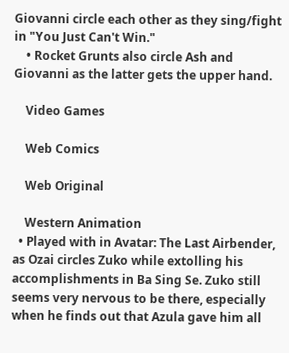Giovanni circle each other as they sing/fight in "You Just Can't Win."
    • Rocket Grunts also circle Ash and Giovanni as the latter gets the upper hand.

    Video Games

    Web Comics

    Web Original

    Western Animation
  • Played with in Avatar: The Last Airbender, as Ozai circles Zuko while extolling his accomplishments in Ba Sing Se. Zuko still seems very nervous to be there, especially when he finds out that Azula gave him all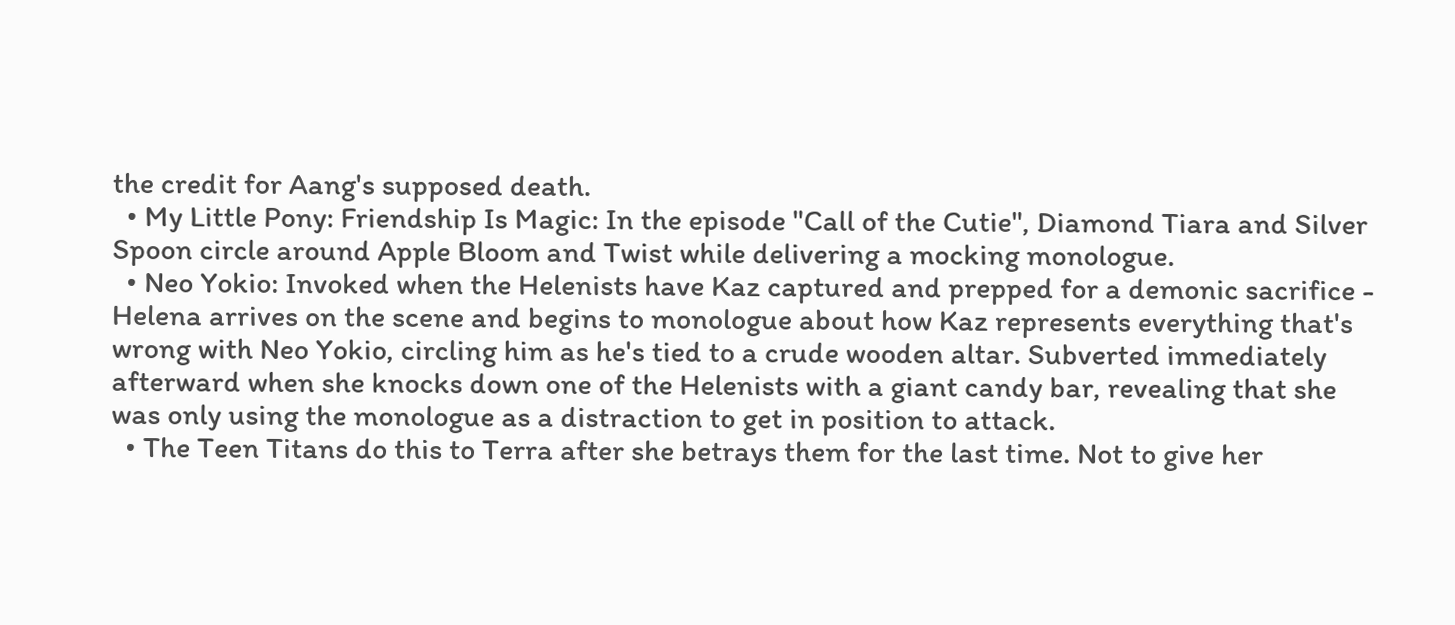the credit for Aang's supposed death.
  • My Little Pony: Friendship Is Magic: In the episode "Call of the Cutie", Diamond Tiara and Silver Spoon circle around Apple Bloom and Twist while delivering a mocking monologue.
  • Neo Yokio: Invoked when the Helenists have Kaz captured and prepped for a demonic sacrifice - Helena arrives on the scene and begins to monologue about how Kaz represents everything that's wrong with Neo Yokio, circling him as he's tied to a crude wooden altar. Subverted immediately afterward when she knocks down one of the Helenists with a giant candy bar, revealing that she was only using the monologue as a distraction to get in position to attack.
  • The Teen Titans do this to Terra after she betrays them for the last time. Not to give her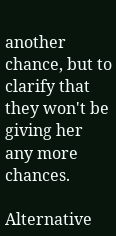another chance, but to clarify that they won't be giving her any more chances.

Alternative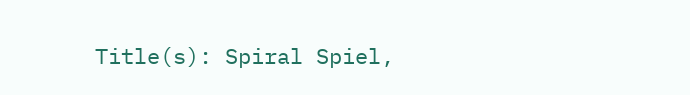Title(s): Spiral Spiel,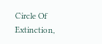Circle Of Extinction,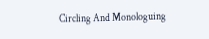Circling And Monologuing